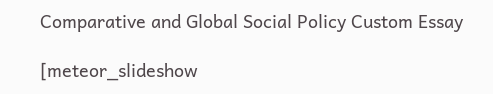Comparative and Global Social Policy Custom Essay

[meteor_slideshow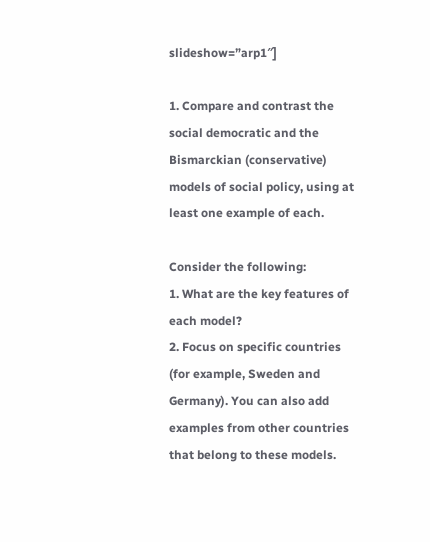slideshow=”arp1″]

1. Compare and contrast the social democratic and the Bismarckian (conservative) models of social policy, using at least one example of each.

Consider the following:
1. What are the key features of each model?
2. Focus on specific countries (for example, Sweden and Germany). You can also add examples from other countries that belong to these models.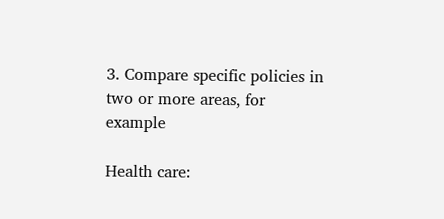3. Compare specific policies in two or more areas, for example

Health care: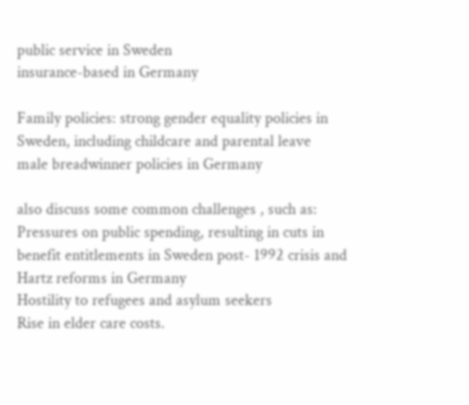public service in Sweden
insurance-based in Germany

Family policies: strong gender equality policies in Sweden, including childcare and parental leave
male breadwinner policies in Germany

also discuss some common challenges , such as:
Pressures on public spending, resulting in cuts in benefit entitlements in Sweden post- 1992 crisis and Hartz reforms in Germany
Hostility to refugees and asylum seekers
Rise in elder care costs.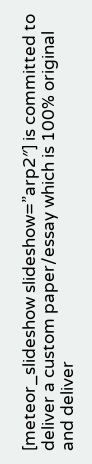[meteor_slideshow slideshow=”arp2″] is committed to deliver a custom paper/essay which is 100% original and deliver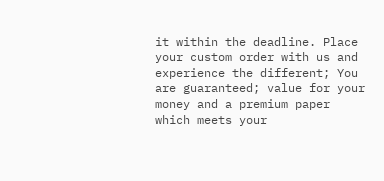it within the deadline. Place your custom order with us and experience the different; You are guaranteed; value for your money and a premium paper which meets your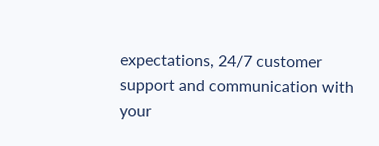expectations, 24/7 customer support and communication with your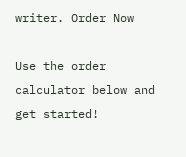writer. Order Now

Use the order calculator below and get started!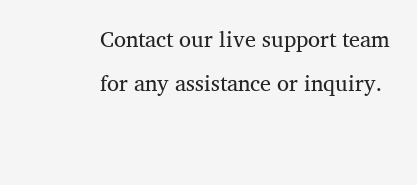Contact our live support team for any assistance or inquiry.